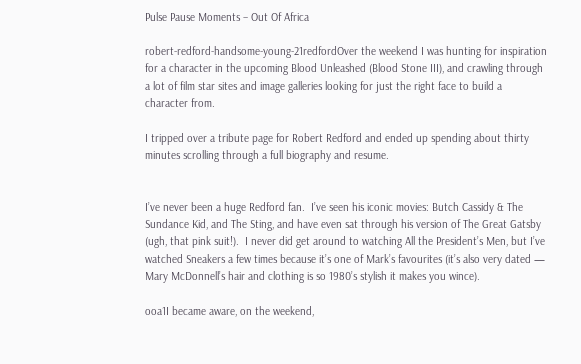Pulse Pause Moments – Out Of Africa

robert-redford-handsome-young-21redfordOver the weekend I was hunting for inspiration for a character in the upcoming Blood Unleashed (Blood Stone III), and crawling through a lot of film star sites and image galleries looking for just the right face to build a character from.

I tripped over a tribute page for Robert Redford and ended up spending about thirty minutes scrolling through a full biography and resume.


I’ve never been a huge Redford fan.  I’ve seen his iconic movies: Butch Cassidy & The Sundance Kid, and The Sting, and have even sat through his version of The Great Gatsby (ugh, that pink suit!).  I never did get around to watching All the President’s Men, but I’ve watched Sneakers a few times because it’s one of Mark’s favourites (it’s also very dated — Mary McDonnell’s hair and clothing is so 1980’s stylish it makes you wince).

ooa1I became aware, on the weekend,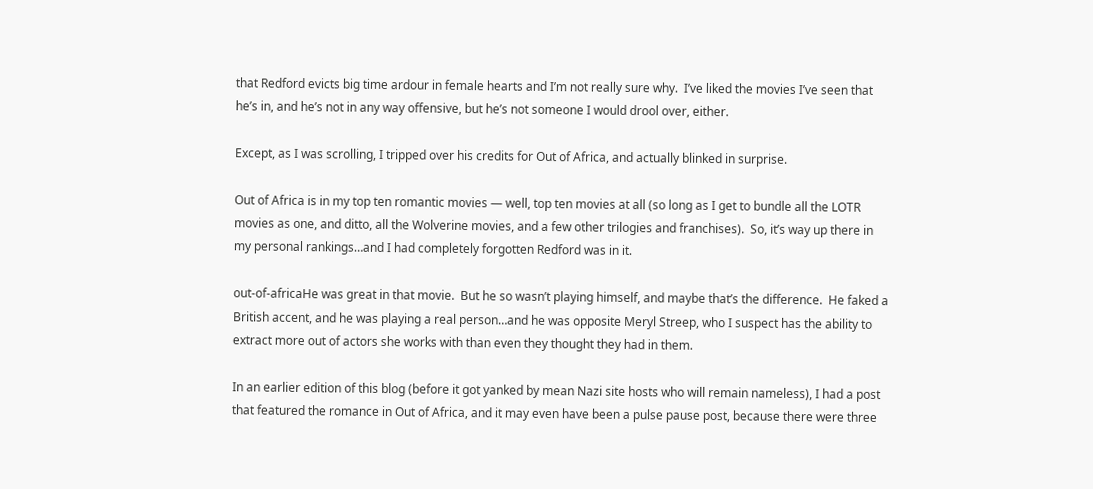that Redford evicts big time ardour in female hearts and I’m not really sure why.  I’ve liked the movies I’ve seen that he’s in, and he’s not in any way offensive, but he’s not someone I would drool over, either.

Except, as I was scrolling, I tripped over his credits for Out of Africa, and actually blinked in surprise.

Out of Africa is in my top ten romantic movies — well, top ten movies at all (so long as I get to bundle all the LOTR movies as one, and ditto, all the Wolverine movies, and a few other trilogies and franchises).  So, it’s way up there in my personal rankings…and I had completely forgotten Redford was in it.

out-of-africaHe was great in that movie.  But he so wasn’t playing himself, and maybe that’s the difference.  He faked a British accent, and he was playing a real person…and he was opposite Meryl Streep, who I suspect has the ability to extract more out of actors she works with than even they thought they had in them.

In an earlier edition of this blog (before it got yanked by mean Nazi site hosts who will remain nameless), I had a post that featured the romance in Out of Africa, and it may even have been a pulse pause post, because there were three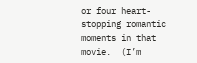or four heart-stopping romantic moments in that movie.  (I’m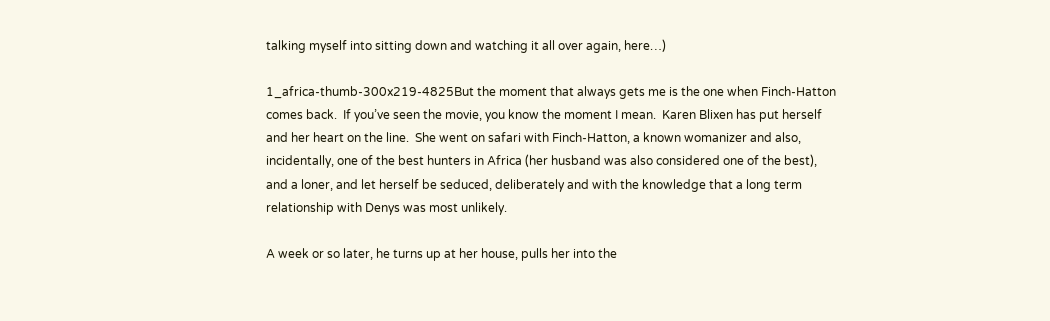talking myself into sitting down and watching it all over again, here…)

1_africa-thumb-300x219-4825But the moment that always gets me is the one when Finch-Hatton comes back.  If you’ve seen the movie, you know the moment I mean.  Karen Blixen has put herself and her heart on the line.  She went on safari with Finch-Hatton, a known womanizer and also, incidentally, one of the best hunters in Africa (her husband was also considered one of the best), and a loner, and let herself be seduced, deliberately and with the knowledge that a long term relationship with Denys was most unlikely.

A week or so later, he turns up at her house, pulls her into the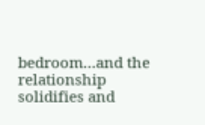bedroom…and the relationship solidifies and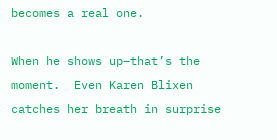becomes a real one.

When he shows up–that’s the moment.  Even Karen Blixen catches her breath in surprise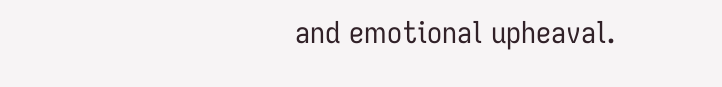and emotional upheaval.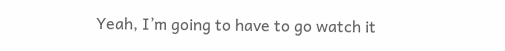Yeah, I’m going to have to go watch it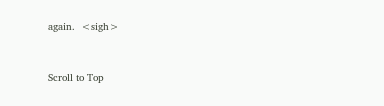again.  <sigh>


Scroll to Top